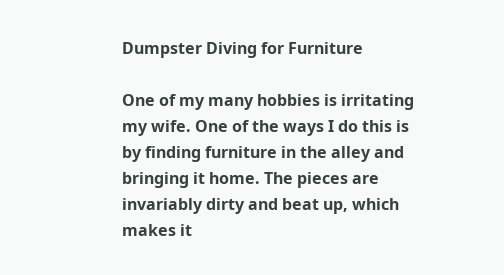Dumpster Diving for Furniture

One of my many hobbies is irritating my wife. One of the ways I do this is by finding furniture in the alley and bringing it home. The pieces are invariably dirty and beat up, which makes it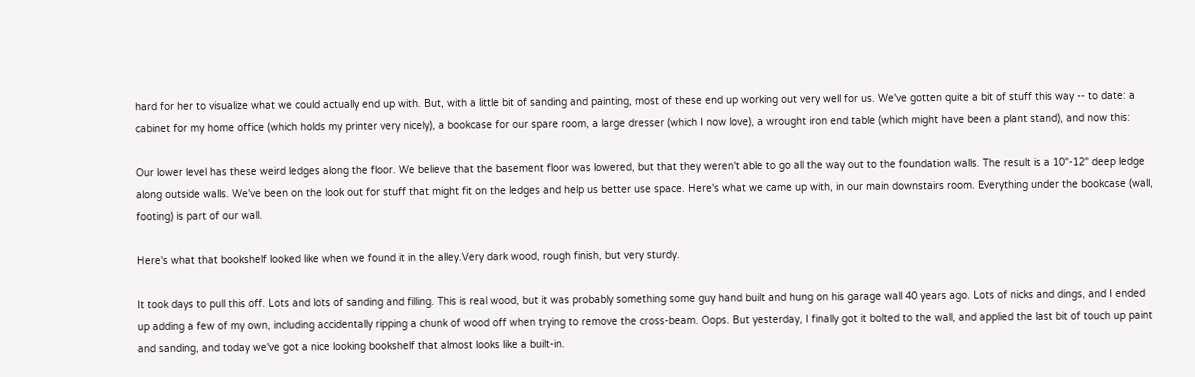hard for her to visualize what we could actually end up with. But, with a little bit of sanding and painting, most of these end up working out very well for us. We've gotten quite a bit of stuff this way -- to date: a cabinet for my home office (which holds my printer very nicely), a bookcase for our spare room, a large dresser (which I now love), a wrought iron end table (which might have been a plant stand), and now this:

Our lower level has these weird ledges along the floor. We believe that the basement floor was lowered, but that they weren't able to go all the way out to the foundation walls. The result is a 10"-12" deep ledge along outside walls. We've been on the look out for stuff that might fit on the ledges and help us better use space. Here's what we came up with, in our main downstairs room. Everything under the bookcase (wall, footing) is part of our wall.

Here's what that bookshelf looked like when we found it in the alley.Very dark wood, rough finish, but very sturdy.

It took days to pull this off. Lots and lots of sanding and filling. This is real wood, but it was probably something some guy hand built and hung on his garage wall 40 years ago. Lots of nicks and dings, and I ended up adding a few of my own, including accidentally ripping a chunk of wood off when trying to remove the cross-beam. Oops. But yesterday, I finally got it bolted to the wall, and applied the last bit of touch up paint and sanding, and today we've got a nice looking bookshelf that almost looks like a built-in.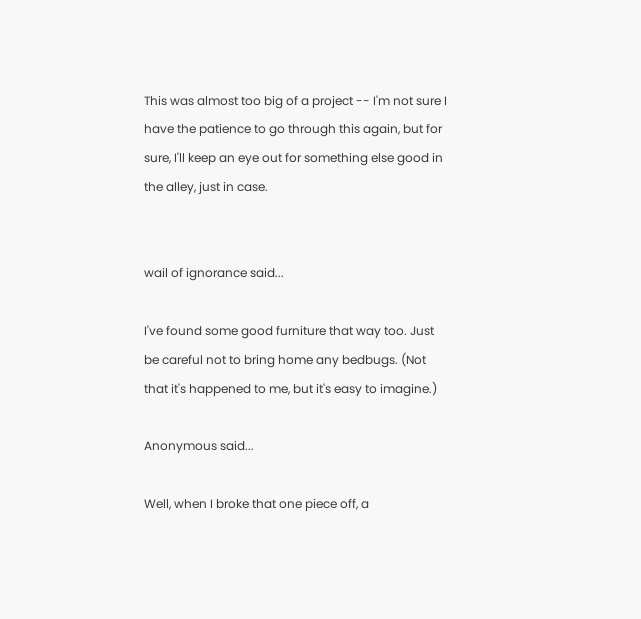This was almost too big of a project -- I'm not sure I have the patience to go through this again, but for sure, I'll keep an eye out for something else good in the alley, just in case.


wail of ignorance said...

I've found some good furniture that way too. Just be careful not to bring home any bedbugs. (Not that it's happened to me, but it's easy to imagine.)

Anonymous said...

Well, when I broke that one piece off, a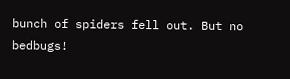bunch of spiders fell out. But no bedbugs!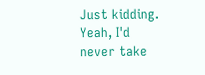Just kidding. Yeah, I'd never take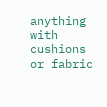anything with cushions or fabric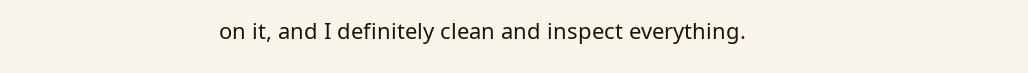on it, and I definitely clean and inspect everything.